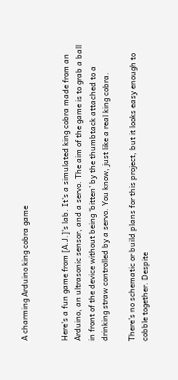A charming Arduino king cobra game


Here’s a fun game from [A.J.]’s lab. It’s a simulated king cobra made from an Arduino, an ultrasonic sensor, and a servo. The aim of the game is to grab a ball in front of the device without being ‘bitten’ by the thumbtack attached to a drinking straw controlled by a servo. You know, just like a real king cobra.

There’s no schematic or build plans for this project, but it looks easy enough to cobble together. Despite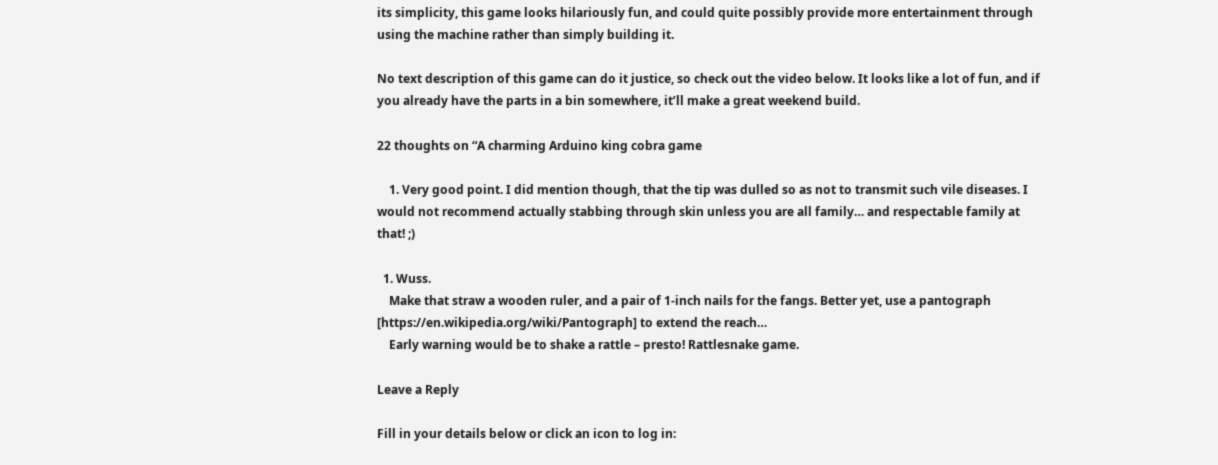its simplicity, this game looks hilariously fun, and could quite possibly provide more entertainment through using the machine rather than simply building it.

No text description of this game can do it justice, so check out the video below. It looks like a lot of fun, and if you already have the parts in a bin somewhere, it’ll make a great weekend build.

22 thoughts on “A charming Arduino king cobra game

    1. Very good point. I did mention though, that the tip was dulled so as not to transmit such vile diseases. I would not recommend actually stabbing through skin unless you are all family… and respectable family at that! ;)

  1. Wuss.
    Make that straw a wooden ruler, and a pair of 1-inch nails for the fangs. Better yet, use a pantograph [https://en.wikipedia.org/wiki/Pantograph] to extend the reach…
    Early warning would be to shake a rattle – presto! Rattlesnake game.

Leave a Reply

Fill in your details below or click an icon to log in: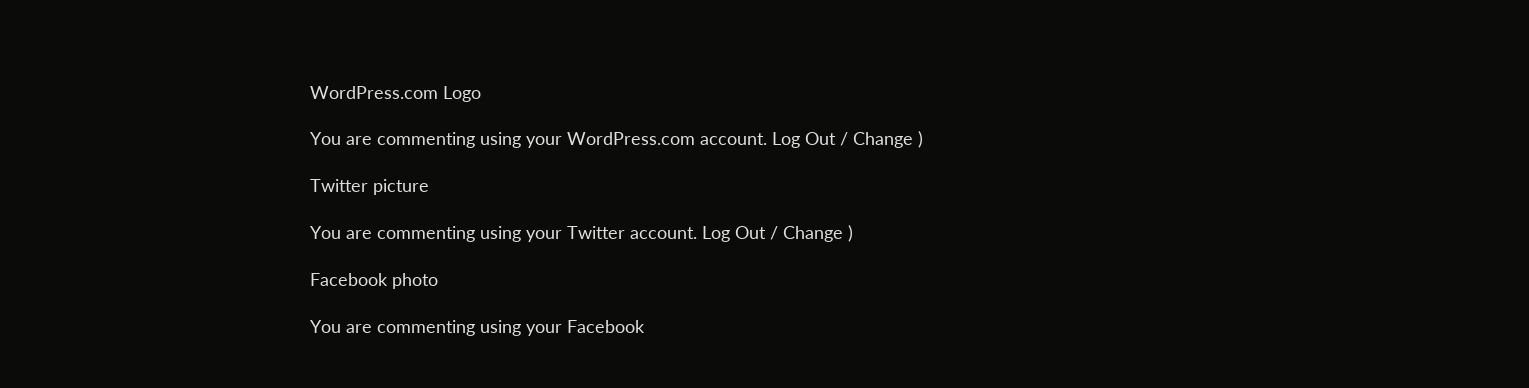WordPress.com Logo

You are commenting using your WordPress.com account. Log Out / Change )

Twitter picture

You are commenting using your Twitter account. Log Out / Change )

Facebook photo

You are commenting using your Facebook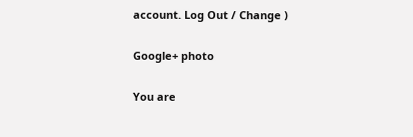account. Log Out / Change )

Google+ photo

You are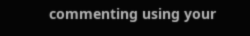commenting using your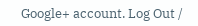Google+ account. Log Out /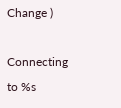Change )

Connecting to %s